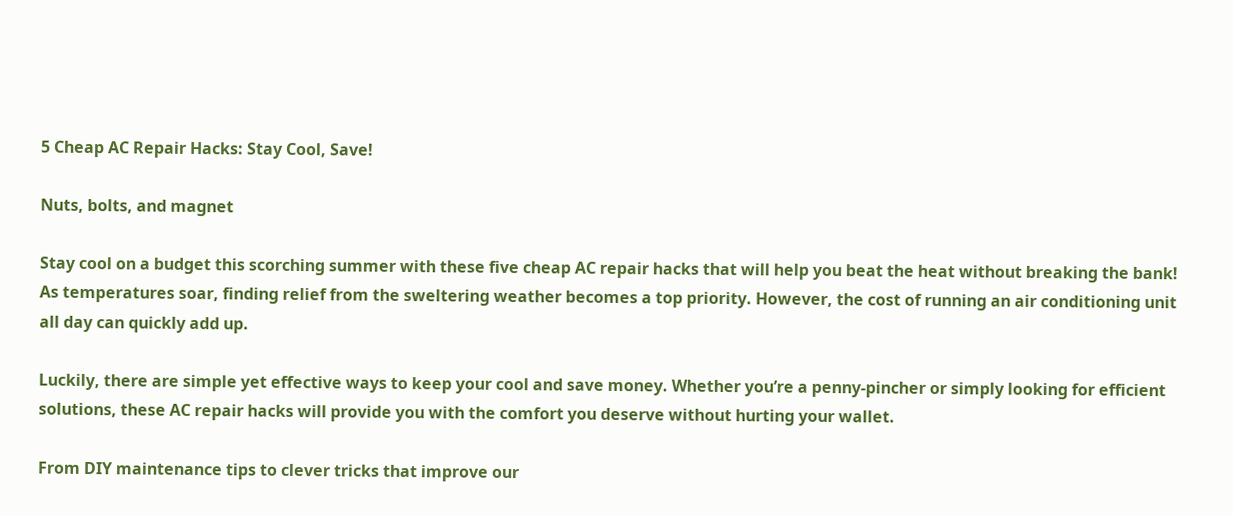5 Cheap AC Repair Hacks: Stay Cool, Save!

Nuts, bolts, and magnet

Stay cool on a budget this scorching summer with these five cheap AC repair hacks that will help you beat the heat without breaking the bank! As temperatures soar, finding relief from the sweltering weather becomes a top priority. However, the cost of running an air conditioning unit all day can quickly add up.

Luckily, there are simple yet effective ways to keep your cool and save money. Whether you’re a penny-pincher or simply looking for efficient solutions, these AC repair hacks will provide you with the comfort you deserve without hurting your wallet.

From DIY maintenance tips to clever tricks that improve our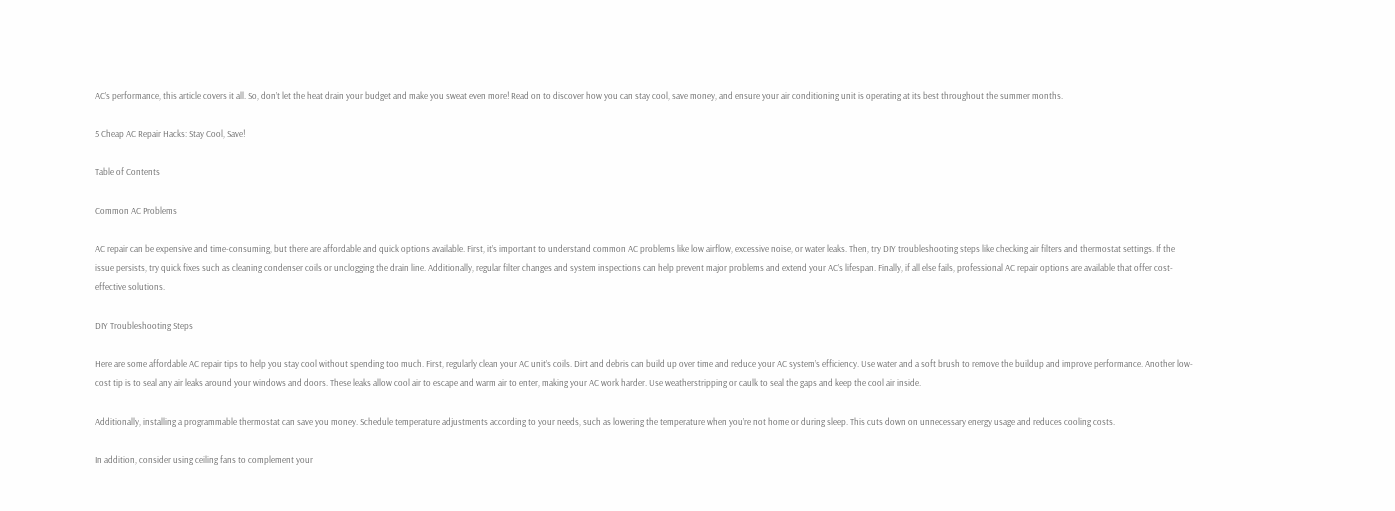AC’s performance, this article covers it all. So, don’t let the heat drain your budget and make you sweat even more! Read on to discover how you can stay cool, save money, and ensure your air conditioning unit is operating at its best throughout the summer months.

5 Cheap AC Repair Hacks: Stay Cool, Save!

Table of Contents

Common AC Problems

AC repair can be expensive and time-consuming, but there are affordable and quick options available. First, it’s important to understand common AC problems like low airflow, excessive noise, or water leaks. Then, try DIY troubleshooting steps like checking air filters and thermostat settings. If the issue persists, try quick fixes such as cleaning condenser coils or unclogging the drain line. Additionally, regular filter changes and system inspections can help prevent major problems and extend your AC’s lifespan. Finally, if all else fails, professional AC repair options are available that offer cost-effective solutions.

DIY Troubleshooting Steps

Here are some affordable AC repair tips to help you stay cool without spending too much. First, regularly clean your AC unit’s coils. Dirt and debris can build up over time and reduce your AC system’s efficiency. Use water and a soft brush to remove the buildup and improve performance. Another low-cost tip is to seal any air leaks around your windows and doors. These leaks allow cool air to escape and warm air to enter, making your AC work harder. Use weatherstripping or caulk to seal the gaps and keep the cool air inside.

Additionally, installing a programmable thermostat can save you money. Schedule temperature adjustments according to your needs, such as lowering the temperature when you’re not home or during sleep. This cuts down on unnecessary energy usage and reduces cooling costs.

In addition, consider using ceiling fans to complement your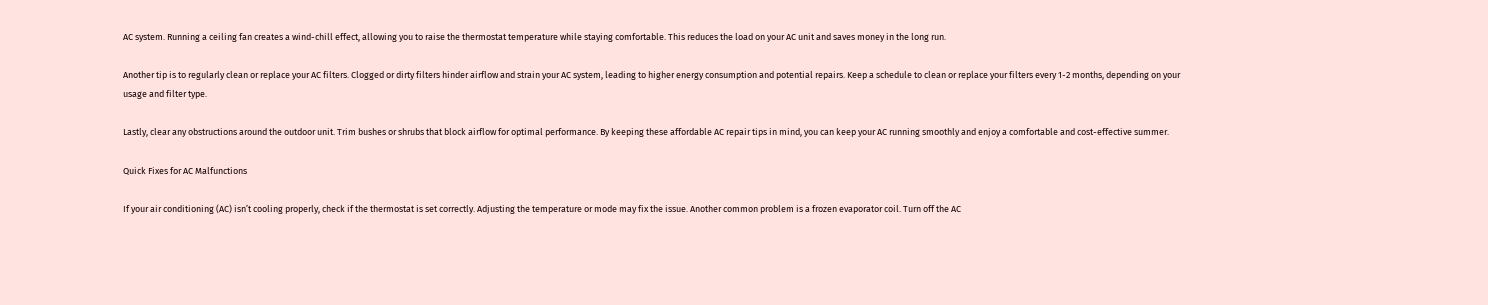AC system. Running a ceiling fan creates a wind-chill effect, allowing you to raise the thermostat temperature while staying comfortable. This reduces the load on your AC unit and saves money in the long run.

Another tip is to regularly clean or replace your AC filters. Clogged or dirty filters hinder airflow and strain your AC system, leading to higher energy consumption and potential repairs. Keep a schedule to clean or replace your filters every 1-2 months, depending on your usage and filter type.

Lastly, clear any obstructions around the outdoor unit. Trim bushes or shrubs that block airflow for optimal performance. By keeping these affordable AC repair tips in mind, you can keep your AC running smoothly and enjoy a comfortable and cost-effective summer.

Quick Fixes for AC Malfunctions

If your air conditioning (AC) isn’t cooling properly, check if the thermostat is set correctly. Adjusting the temperature or mode may fix the issue. Another common problem is a frozen evaporator coil. Turn off the AC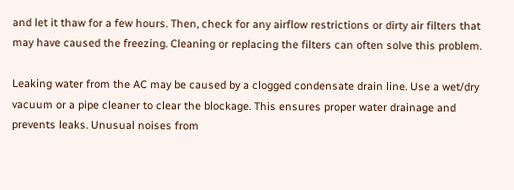and let it thaw for a few hours. Then, check for any airflow restrictions or dirty air filters that may have caused the freezing. Cleaning or replacing the filters can often solve this problem.

Leaking water from the AC may be caused by a clogged condensate drain line. Use a wet/dry vacuum or a pipe cleaner to clear the blockage. This ensures proper water drainage and prevents leaks. Unusual noises from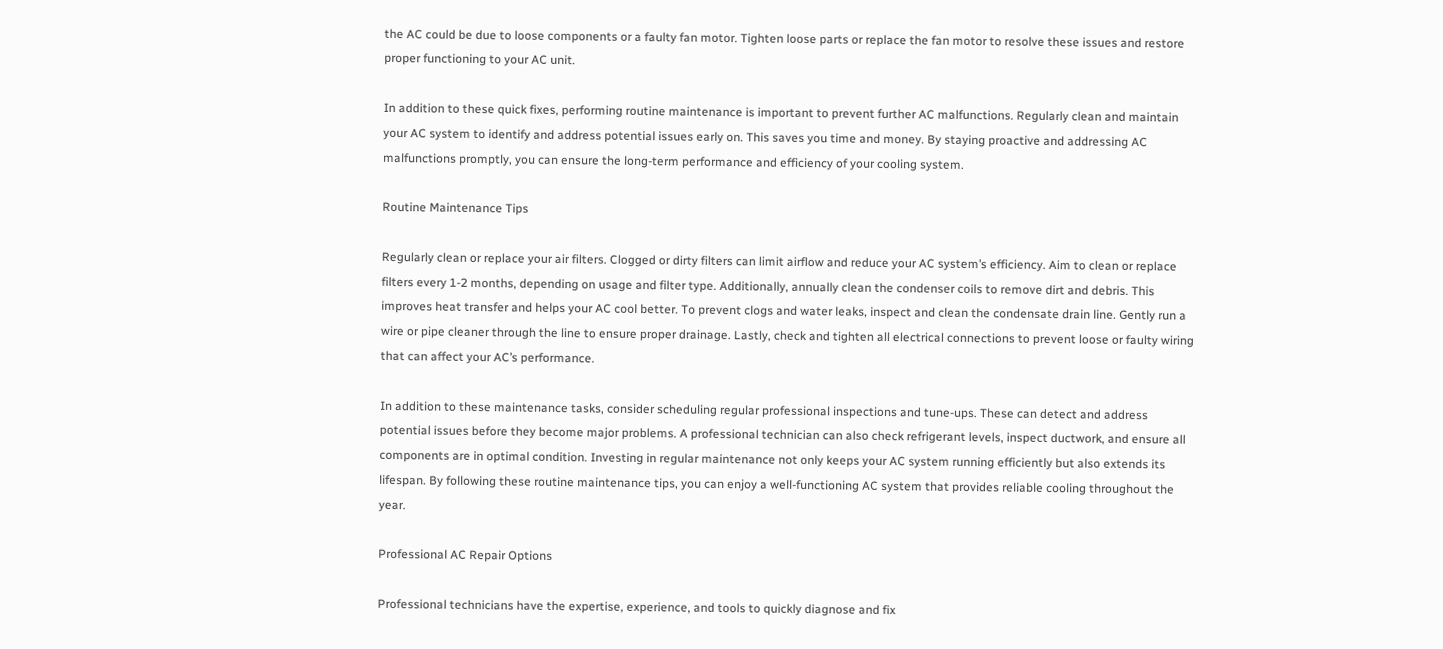the AC could be due to loose components or a faulty fan motor. Tighten loose parts or replace the fan motor to resolve these issues and restore proper functioning to your AC unit.

In addition to these quick fixes, performing routine maintenance is important to prevent further AC malfunctions. Regularly clean and maintain your AC system to identify and address potential issues early on. This saves you time and money. By staying proactive and addressing AC malfunctions promptly, you can ensure the long-term performance and efficiency of your cooling system.

Routine Maintenance Tips

Regularly clean or replace your air filters. Clogged or dirty filters can limit airflow and reduce your AC system’s efficiency. Aim to clean or replace filters every 1-2 months, depending on usage and filter type. Additionally, annually clean the condenser coils to remove dirt and debris. This improves heat transfer and helps your AC cool better. To prevent clogs and water leaks, inspect and clean the condensate drain line. Gently run a wire or pipe cleaner through the line to ensure proper drainage. Lastly, check and tighten all electrical connections to prevent loose or faulty wiring that can affect your AC’s performance.

In addition to these maintenance tasks, consider scheduling regular professional inspections and tune-ups. These can detect and address potential issues before they become major problems. A professional technician can also check refrigerant levels, inspect ductwork, and ensure all components are in optimal condition. Investing in regular maintenance not only keeps your AC system running efficiently but also extends its lifespan. By following these routine maintenance tips, you can enjoy a well-functioning AC system that provides reliable cooling throughout the year.

Professional AC Repair Options

Professional technicians have the expertise, experience, and tools to quickly diagnose and fix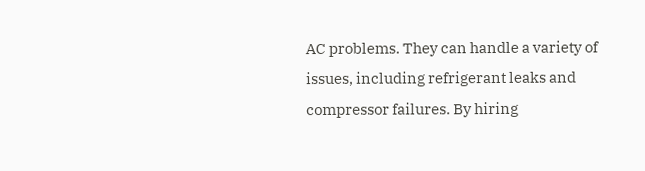AC problems. They can handle a variety of issues, including refrigerant leaks and compressor failures. By hiring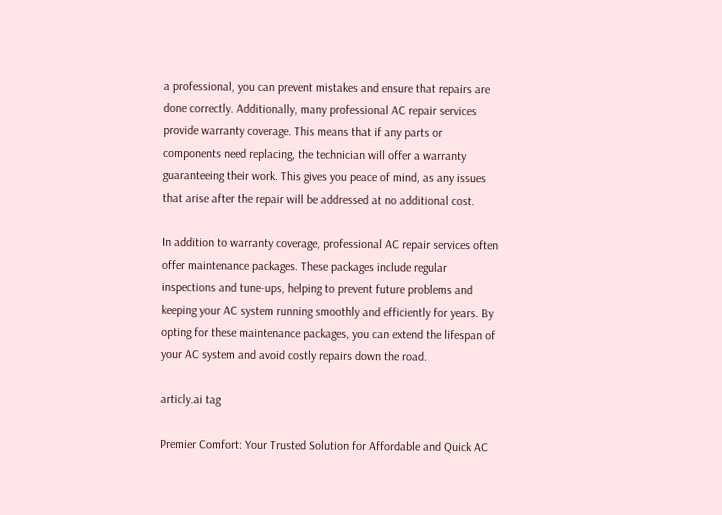a professional, you can prevent mistakes and ensure that repairs are done correctly. Additionally, many professional AC repair services provide warranty coverage. This means that if any parts or components need replacing, the technician will offer a warranty guaranteeing their work. This gives you peace of mind, as any issues that arise after the repair will be addressed at no additional cost.

In addition to warranty coverage, professional AC repair services often offer maintenance packages. These packages include regular inspections and tune-ups, helping to prevent future problems and keeping your AC system running smoothly and efficiently for years. By opting for these maintenance packages, you can extend the lifespan of your AC system and avoid costly repairs down the road.

articly.ai tag

Premier Comfort: Your Trusted Solution for Affordable and Quick AC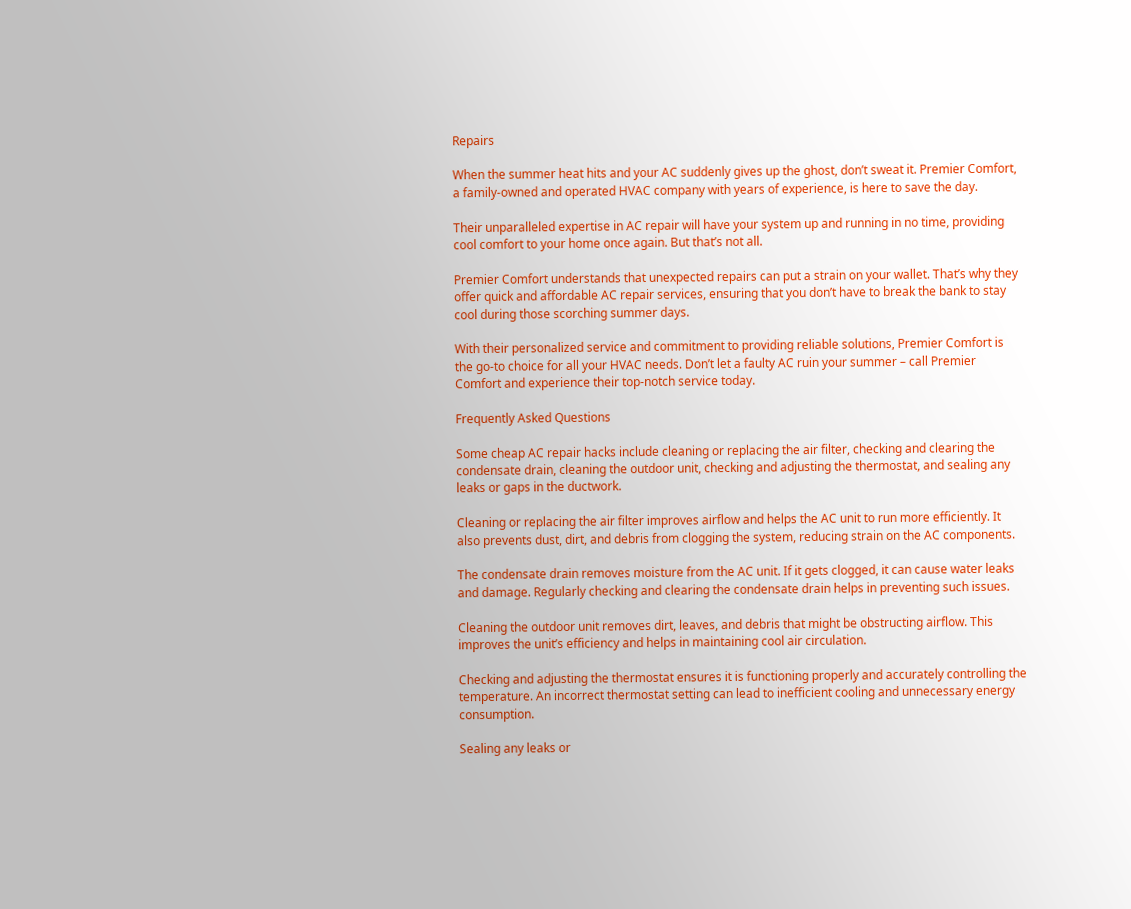Repairs

When the summer heat hits and your AC suddenly gives up the ghost, don’t sweat it. Premier Comfort, a family-owned and operated HVAC company with years of experience, is here to save the day.

Their unparalleled expertise in AC repair will have your system up and running in no time, providing cool comfort to your home once again. But that’s not all.

Premier Comfort understands that unexpected repairs can put a strain on your wallet. That’s why they offer quick and affordable AC repair services, ensuring that you don’t have to break the bank to stay cool during those scorching summer days.

With their personalized service and commitment to providing reliable solutions, Premier Comfort is the go-to choice for all your HVAC needs. Don’t let a faulty AC ruin your summer – call Premier Comfort and experience their top-notch service today.

Frequently Asked Questions

Some cheap AC repair hacks include cleaning or replacing the air filter, checking and clearing the condensate drain, cleaning the outdoor unit, checking and adjusting the thermostat, and sealing any leaks or gaps in the ductwork.

Cleaning or replacing the air filter improves airflow and helps the AC unit to run more efficiently. It also prevents dust, dirt, and debris from clogging the system, reducing strain on the AC components.

The condensate drain removes moisture from the AC unit. If it gets clogged, it can cause water leaks and damage. Regularly checking and clearing the condensate drain helps in preventing such issues.

Cleaning the outdoor unit removes dirt, leaves, and debris that might be obstructing airflow. This improves the unit’s efficiency and helps in maintaining cool air circulation.

Checking and adjusting the thermostat ensures it is functioning properly and accurately controlling the temperature. An incorrect thermostat setting can lead to inefficient cooling and unnecessary energy consumption.

Sealing any leaks or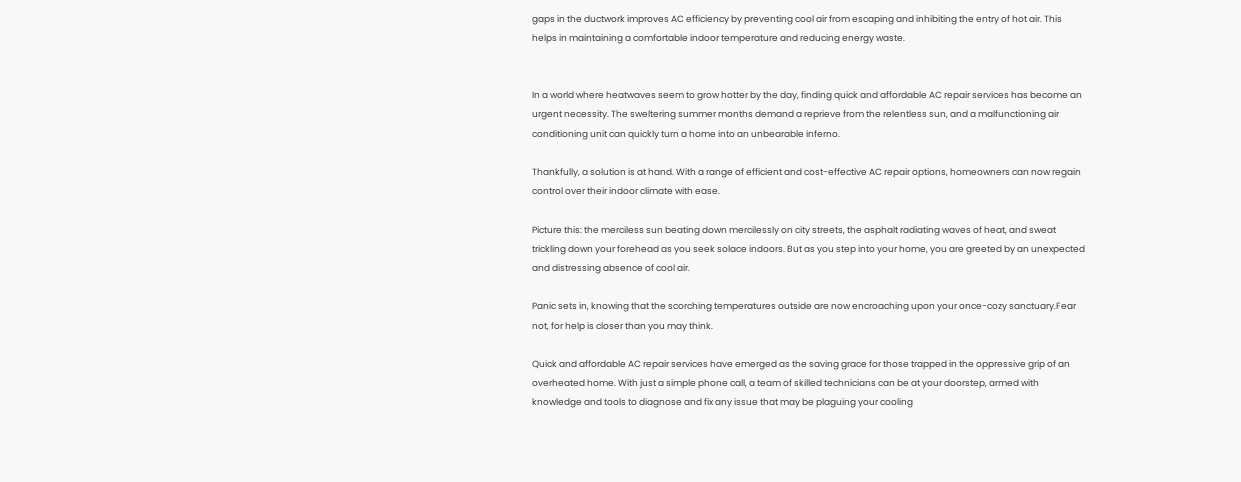gaps in the ductwork improves AC efficiency by preventing cool air from escaping and inhibiting the entry of hot air. This helps in maintaining a comfortable indoor temperature and reducing energy waste.


In a world where heatwaves seem to grow hotter by the day, finding quick and affordable AC repair services has become an urgent necessity. The sweltering summer months demand a reprieve from the relentless sun, and a malfunctioning air conditioning unit can quickly turn a home into an unbearable inferno.

Thankfully, a solution is at hand. With a range of efficient and cost-effective AC repair options, homeowners can now regain control over their indoor climate with ease.

Picture this: the merciless sun beating down mercilessly on city streets, the asphalt radiating waves of heat, and sweat trickling down your forehead as you seek solace indoors. But as you step into your home, you are greeted by an unexpected and distressing absence of cool air.

Panic sets in, knowing that the scorching temperatures outside are now encroaching upon your once-cozy sanctuary.Fear not, for help is closer than you may think.

Quick and affordable AC repair services have emerged as the saving grace for those trapped in the oppressive grip of an overheated home. With just a simple phone call, a team of skilled technicians can be at your doorstep, armed with knowledge and tools to diagnose and fix any issue that may be plaguing your cooling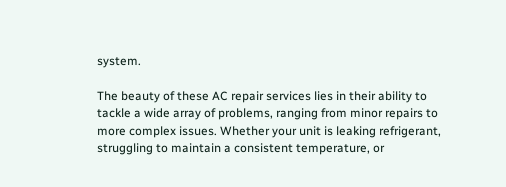system.

The beauty of these AC repair services lies in their ability to tackle a wide array of problems, ranging from minor repairs to more complex issues. Whether your unit is leaking refrigerant, struggling to maintain a consistent temperature, or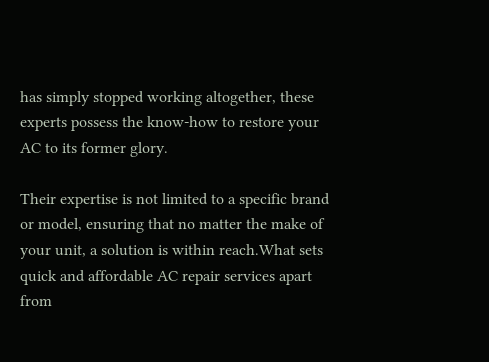has simply stopped working altogether, these experts possess the know-how to restore your AC to its former glory.

Their expertise is not limited to a specific brand or model, ensuring that no matter the make of your unit, a solution is within reach.What sets quick and affordable AC repair services apart from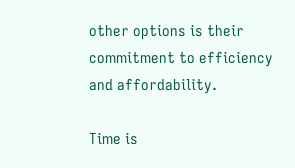other options is their commitment to efficiency and affordability.

Time is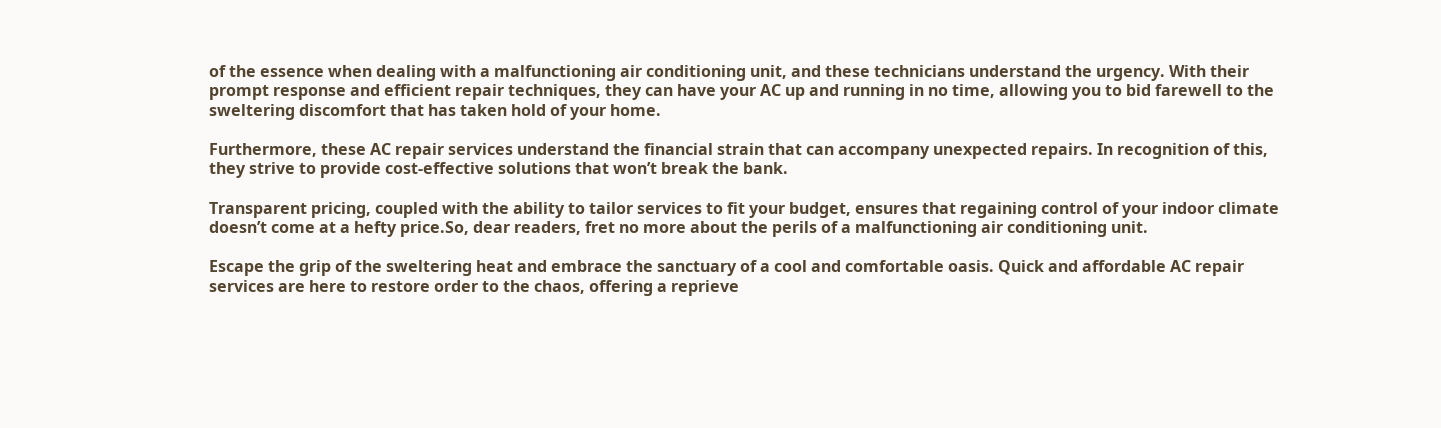of the essence when dealing with a malfunctioning air conditioning unit, and these technicians understand the urgency. With their prompt response and efficient repair techniques, they can have your AC up and running in no time, allowing you to bid farewell to the sweltering discomfort that has taken hold of your home.

Furthermore, these AC repair services understand the financial strain that can accompany unexpected repairs. In recognition of this, they strive to provide cost-effective solutions that won’t break the bank.

Transparent pricing, coupled with the ability to tailor services to fit your budget, ensures that regaining control of your indoor climate doesn’t come at a hefty price.So, dear readers, fret no more about the perils of a malfunctioning air conditioning unit.

Escape the grip of the sweltering heat and embrace the sanctuary of a cool and comfortable oasis. Quick and affordable AC repair services are here to restore order to the chaos, offering a reprieve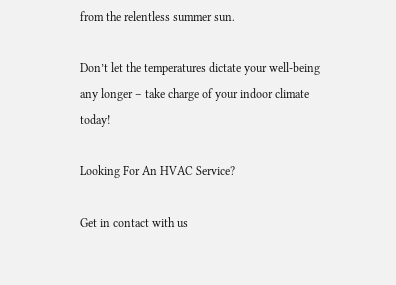from the relentless summer sun.

Don’t let the temperatures dictate your well-being any longer – take charge of your indoor climate today!

Looking For An HVAC Service?

Get in contact with us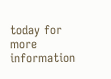today for more information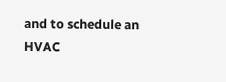and to schedule an HVAC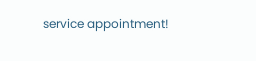service appointment!